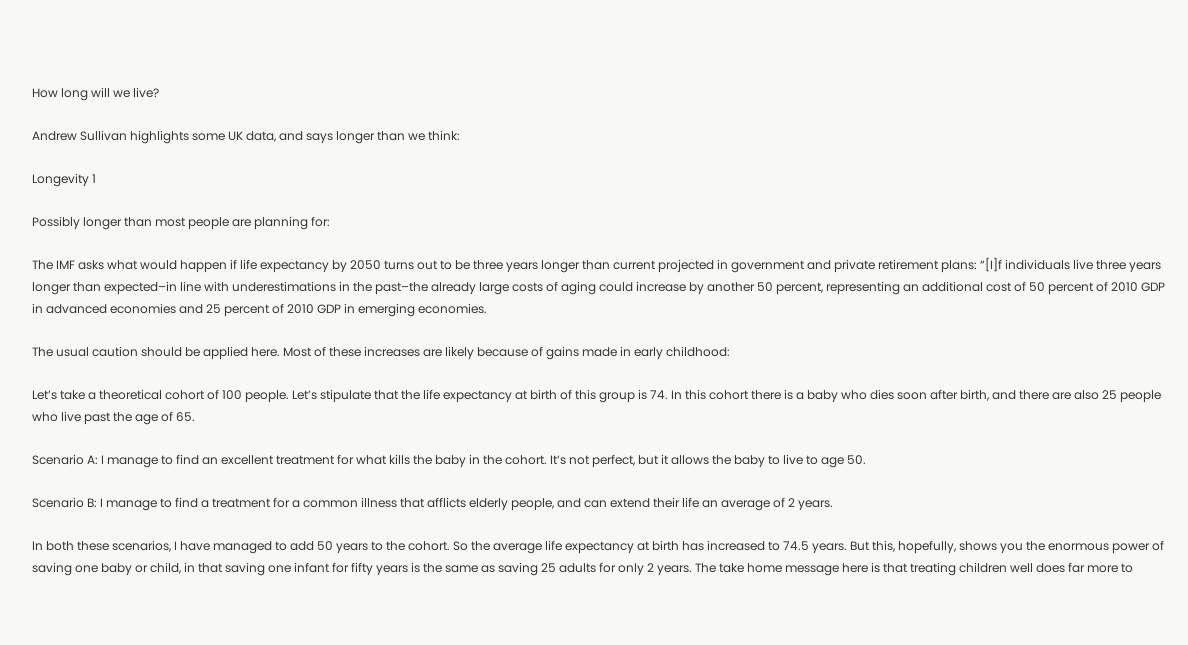How long will we live?

Andrew Sullivan highlights some UK data, and says longer than we think:

Longevity 1

Possibly longer than most people are planning for:

The IMF asks what would happen if life expectancy by 2050 turns out to be three years longer than current projected in government and private retirement plans: “[I]f individuals live three years longer than expected–in line with underestimations in the past–the already large costs of aging could increase by another 50 percent, representing an additional cost of 50 percent of 2010 GDP in advanced economies and 25 percent of 2010 GDP in emerging economies.

The usual caution should be applied here. Most of these increases are likely because of gains made in early childhood:

Let’s take a theoretical cohort of 100 people. Let’s stipulate that the life expectancy at birth of this group is 74. In this cohort there is a baby who dies soon after birth, and there are also 25 people who live past the age of 65.

Scenario A: I manage to find an excellent treatment for what kills the baby in the cohort. It’s not perfect, but it allows the baby to live to age 50.

Scenario B: I manage to find a treatment for a common illness that afflicts elderly people, and can extend their life an average of 2 years.

In both these scenarios, I have managed to add 50 years to the cohort. So the average life expectancy at birth has increased to 74.5 years. But this, hopefully, shows you the enormous power of saving one baby or child, in that saving one infant for fifty years is the same as saving 25 adults for only 2 years. The take home message here is that treating children well does far more to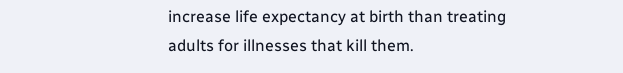increase life expectancy at birth than treating adults for illnesses that kill them.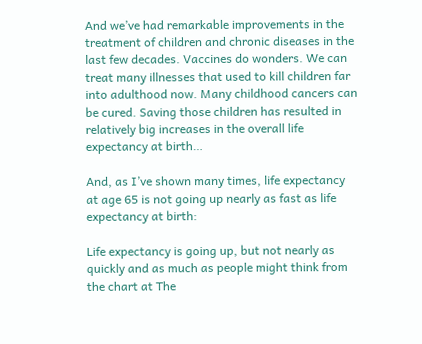And we’ve had remarkable improvements in the treatment of children and chronic diseases in the last few decades. Vaccines do wonders. We can treat many illnesses that used to kill children far into adulthood now. Many childhood cancers can be cured. Saving those children has resulted in relatively big increases in the overall life expectancy at birth…

And, as I’ve shown many times, life expectancy at age 65 is not going up nearly as fast as life expectancy at birth:

Life expectancy is going up, but not nearly as quickly and as much as people might think from the chart at The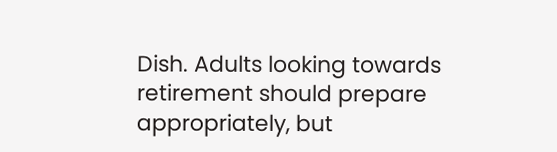Dish. Adults looking towards retirement should prepare appropriately, but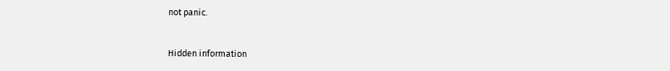not panic.


Hidden information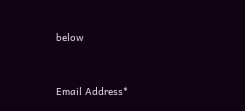below


Email Address*